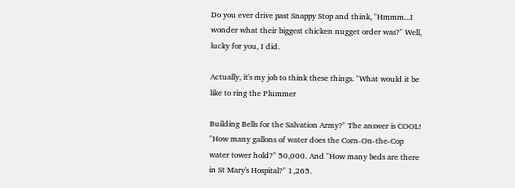Do you ever drive past Snappy Stop and think, "Hmmm...I wonder what their biggest chicken nugget order was?" Well, lucky for you, I did.

Actually, it's my job to think these things. "What would it be like to ring the Plummer

Building Bells for the Salvation Army?" The answer is COOL! "How many gallons of water does the Corn-On-the-Cop water tower hold?" 50,000. And "How many beds are there in St Mary's Hospital?" 1,265.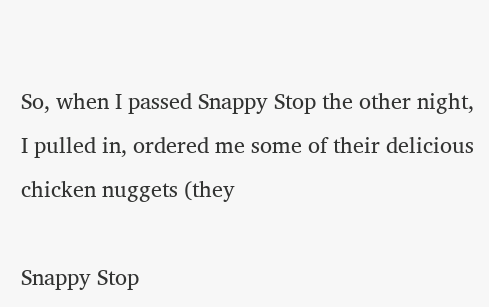So, when I passed Snappy Stop the other night, I pulled in, ordered me some of their delicious chicken nuggets (they

Snappy Stop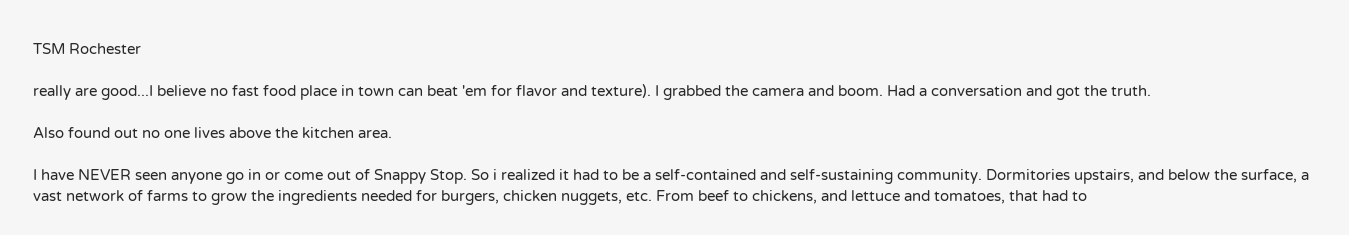TSM Rochester

really are good...I believe no fast food place in town can beat 'em for flavor and texture). I grabbed the camera and boom. Had a conversation and got the truth.

Also found out no one lives above the kitchen area.

I have NEVER seen anyone go in or come out of Snappy Stop. So i realized it had to be a self-contained and self-sustaining community. Dormitories upstairs, and below the surface, a vast network of farms to grow the ingredients needed for burgers, chicken nuggets, etc. From beef to chickens, and lettuce and tomatoes, that had to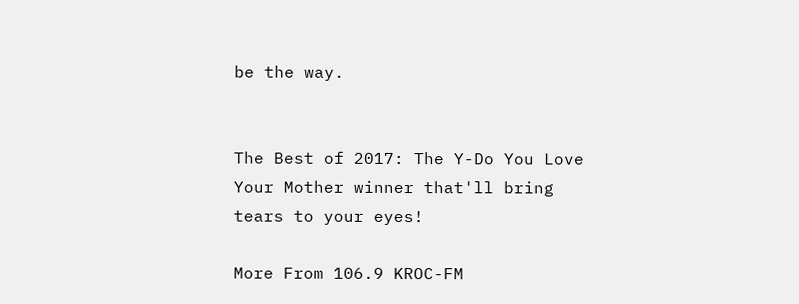be the way.


The Best of 2017: The Y-Do You Love  Your Mother winner that'll bring tears to your eyes!

More From 106.9 KROC-FM